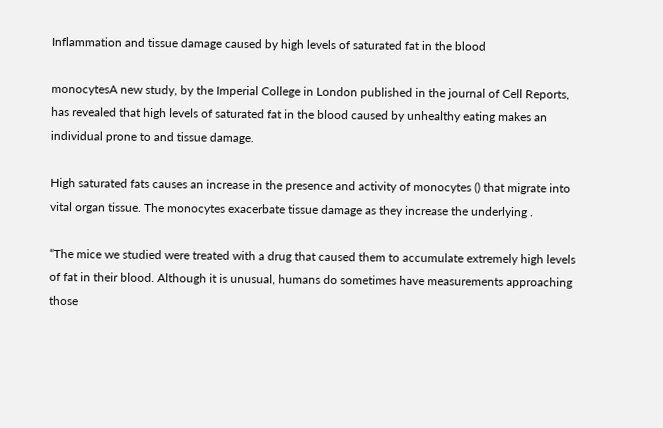Inflammation and tissue damage caused by high levels of saturated fat in the blood

monocytesA new study, by the Imperial College in London published in the journal of Cell Reports, has revealed that high levels of saturated fat in the blood caused by unhealthy eating makes an individual prone to and tissue damage.

High saturated fats causes an increase in the presence and activity of monocytes () that migrate into vital organ tissue. The monocytes exacerbate tissue damage as they increase the underlying .

“The mice we studied were treated with a drug that caused them to accumulate extremely high levels of fat in their blood. Although it is unusual, humans do sometimes have measurements approaching those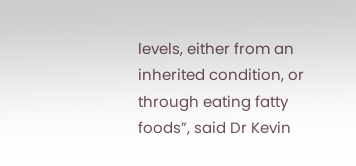levels, either from an inherited condition, or through eating fatty foods”, said Dr Kevin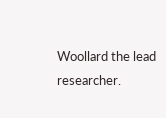Woollard the lead researcher.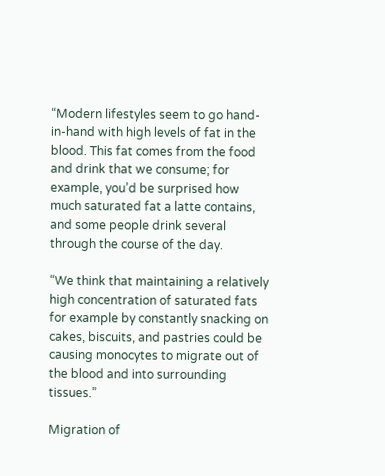“Modern lifestyles seem to go hand-in-hand with high levels of fat in the blood. This fat comes from the food and drink that we consume; for example, you’d be surprised how much saturated fat a latte contains, and some people drink several through the course of the day.

“We think that maintaining a relatively high concentration of saturated fats for example by constantly snacking on cakes, biscuits, and pastries could be causing monocytes to migrate out of the blood and into surrounding tissues.”

Migration of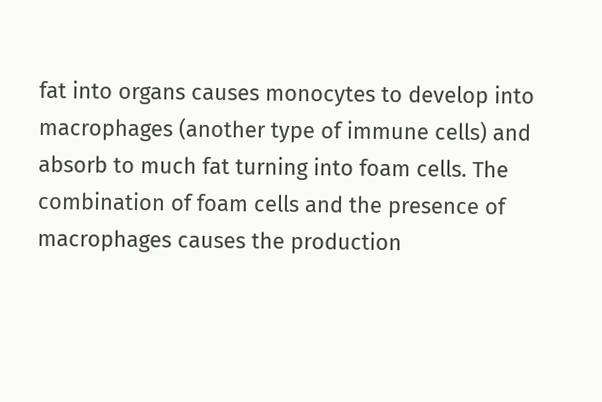fat into organs causes monocytes to develop into macrophages (another type of immune cells) and absorb to much fat turning into foam cells. The combination of foam cells and the presence of macrophages causes the production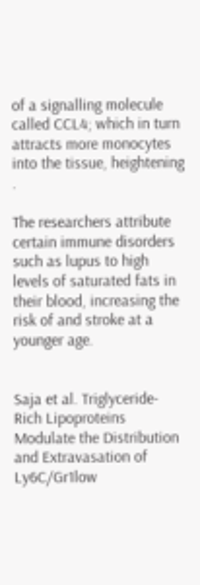of a signalling molecule called CCL4; which in turn attracts more monocytes into the tissue, heightening .

The researchers attribute certain immune disorders such as lupus to high levels of saturated fats in their blood, increasing the risk of and stroke at a younger age.


Saja et al. Triglyceride-Rich Lipoproteins Modulate the Distribution and Extravasation of Ly6C/Gr1low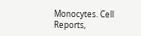Monocytes. Cell Reports,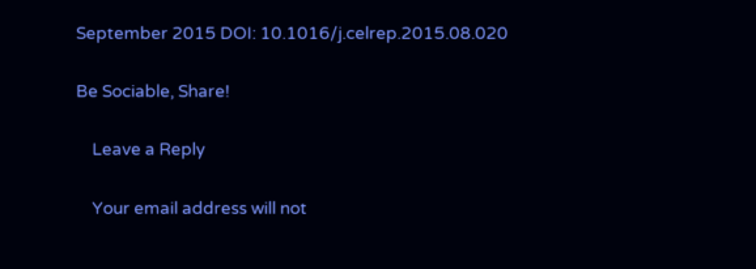September 2015 DOI: 10.1016/j.celrep.2015.08.020

Be Sociable, Share!

    Leave a Reply

    Your email address will not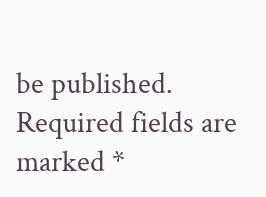be published. Required fields are marked *